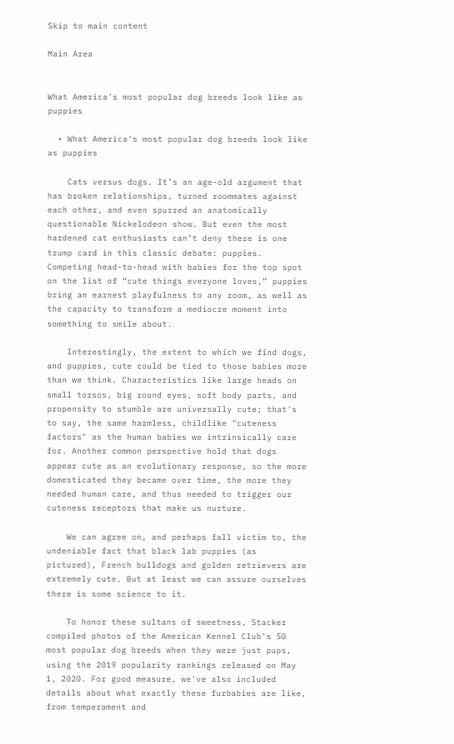Skip to main content

Main Area


What America's most popular dog breeds look like as puppies

  • What America's most popular dog breeds look like as puppies

    Cats versus dogs. It’s an age-old argument that has broken relationships, turned roommates against each other, and even spurred an anatomically questionable Nickelodeon show. But even the most hardened cat enthusiasts can’t deny there is one trump card in this classic debate: puppies. Competing head-to-head with babies for the top spot on the list of “cute things everyone loves,” puppies bring an earnest playfulness to any room, as well as the capacity to transform a mediocre moment into something to smile about.

    Interestingly, the extent to which we find dogs, and puppies, cute could be tied to those babies more than we think. Characteristics like large heads on small torsos, big round eyes, soft body parts, and propensity to stumble are universally cute; that's to say, the same harmless, childlike "cuteness factors" as the human babies we intrinsically care for. Another common perspective hold that dogs appear cute as an evolutionary response, so the more domesticated they became over time, the more they needed human care, and thus needed to trigger our cuteness receptors that make us nurture.

    We can agree on, and perhaps fall victim to, the undeniable fact that black lab puppies (as pictured), French bulldogs and golden retrievers are extremely cute. But at least we can assure ourselves there is some science to it.

    To honor these sultans of sweetness, Stacker compiled photos of the American Kennel Club's 50 most popular dog breeds when they were just pups, using the 2019 popularity rankings released on May 1, 2020. For good measure, we've also included details about what exactly these furbabies are like, from temperament and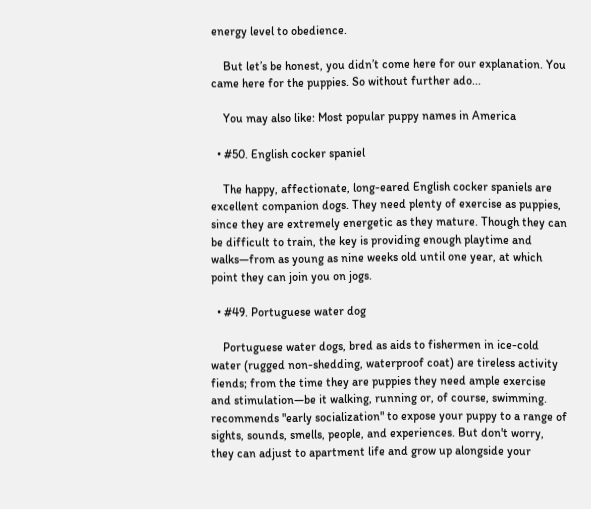energy level to obedience.

    But let’s be honest, you didn’t come here for our explanation. You came here for the puppies. So without further ado...

    You may also like: Most popular puppy names in America

  • #50. English cocker spaniel

    The happy, affectionate, long-eared English cocker spaniels are excellent companion dogs. They need plenty of exercise as puppies, since they are extremely energetic as they mature. Though they can be difficult to train, the key is providing enough playtime and walks—from as young as nine weeks old until one year, at which point they can join you on jogs.

  • #49. Portuguese water dog

    Portuguese water dogs, bred as aids to fishermen in ice-cold water (rugged non-shedding, waterproof coat) are tireless activity fiends; from the time they are puppies they need ample exercise and stimulation—be it walking, running or, of course, swimming. recommends "early socialization" to expose your puppy to a range of sights, sounds, smells, people, and experiences. But don't worry, they can adjust to apartment life and grow up alongside your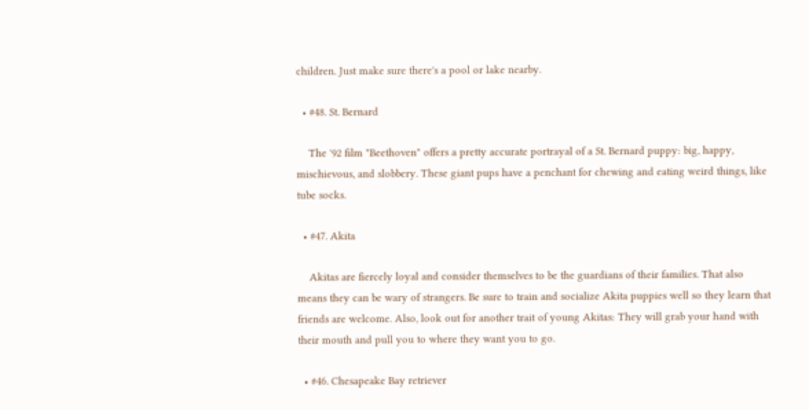children. Just make sure there's a pool or lake nearby.

  • #48. St. Bernard

    The '92 film "Beethoven" offers a pretty accurate portrayal of a St. Bernard puppy: big, happy, mischievous, and slobbery. These giant pups have a penchant for chewing and eating weird things, like tube socks.

  • #47. Akita

    Akitas are fiercely loyal and consider themselves to be the guardians of their families. That also means they can be wary of strangers. Be sure to train and socialize Akita puppies well so they learn that friends are welcome. Also, look out for another trait of young Akitas: They will grab your hand with their mouth and pull you to where they want you to go.

  • #46. Chesapeake Bay retriever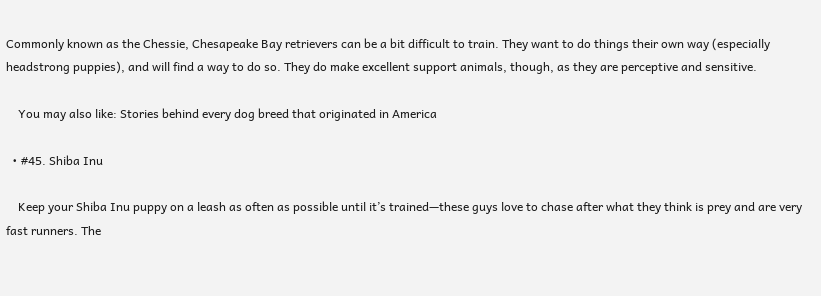Commonly known as the Chessie, Chesapeake Bay retrievers can be a bit difficult to train. They want to do things their own way (especially headstrong puppies), and will find a way to do so. They do make excellent support animals, though, as they are perceptive and sensitive.

    You may also like: Stories behind every dog breed that originated in America

  • #45. Shiba Inu

    Keep your Shiba Inu puppy on a leash as often as possible until it’s trained—these guys love to chase after what they think is prey and are very fast runners. The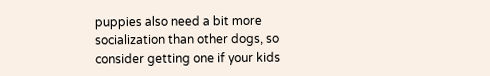puppies also need a bit more socialization than other dogs, so consider getting one if your kids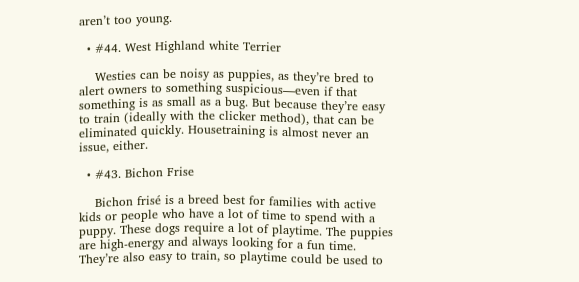aren’t too young.

  • #44. West Highland white Terrier

    Westies can be noisy as puppies, as they’re bred to alert owners to something suspicious—even if that something is as small as a bug. But because they’re easy to train (ideally with the clicker method), that can be eliminated quickly. Housetraining is almost never an issue, either.

  • #43. Bichon Frise

    Bichon frisé is a breed best for families with active kids or people who have a lot of time to spend with a puppy. These dogs require a lot of playtime. The puppies are high-energy and always looking for a fun time. They’re also easy to train, so playtime could be used to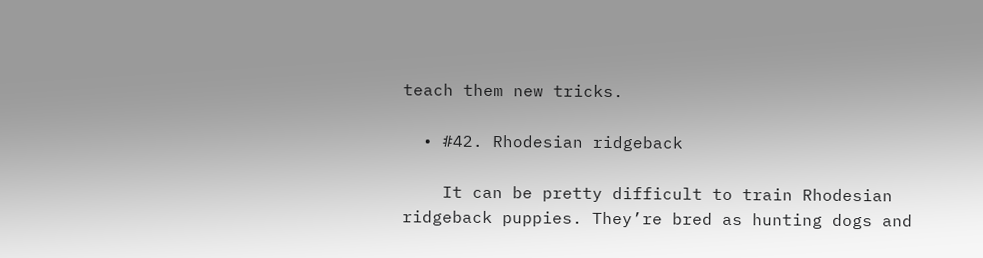teach them new tricks.

  • #42. Rhodesian ridgeback

    It can be pretty difficult to train Rhodesian ridgeback puppies. They’re bred as hunting dogs and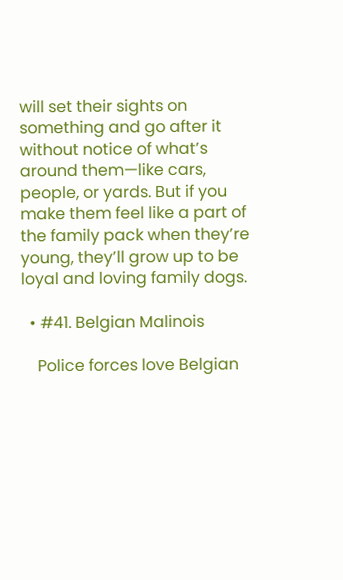will set their sights on something and go after it without notice of what’s around them—like cars, people, or yards. But if you make them feel like a part of the family pack when they’re young, they’ll grow up to be loyal and loving family dogs.

  • #41. Belgian Malinois

    Police forces love Belgian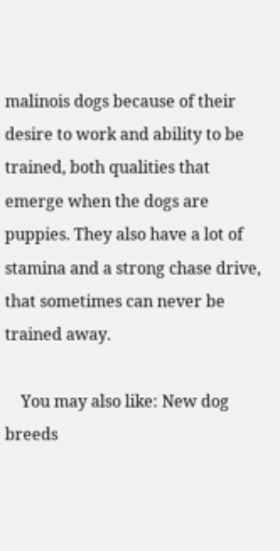malinois dogs because of their desire to work and ability to be trained, both qualities that emerge when the dogs are puppies. They also have a lot of stamina and a strong chase drive, that sometimes can never be trained away.

    You may also like: New dog breeds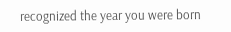recognized the year you were born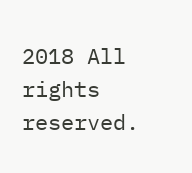2018 All rights reserved.